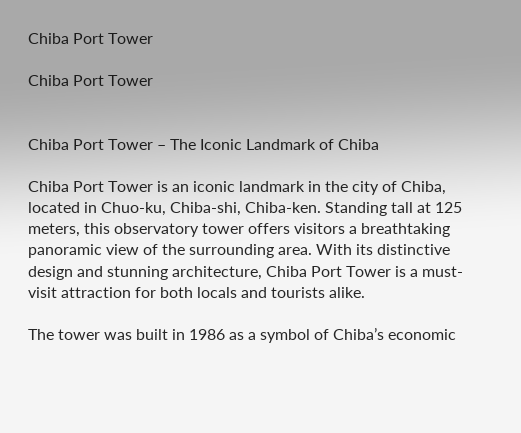Chiba Port Tower

Chiba Port Tower


Chiba Port Tower – The Iconic Landmark of Chiba

Chiba Port Tower is an iconic landmark in the city of Chiba, located in Chuo-ku, Chiba-shi, Chiba-ken. Standing tall at 125 meters, this observatory tower offers visitors a breathtaking panoramic view of the surrounding area. With its distinctive design and stunning architecture, Chiba Port Tower is a must-visit attraction for both locals and tourists alike.

The tower was built in 1986 as a symbol of Chiba’s economic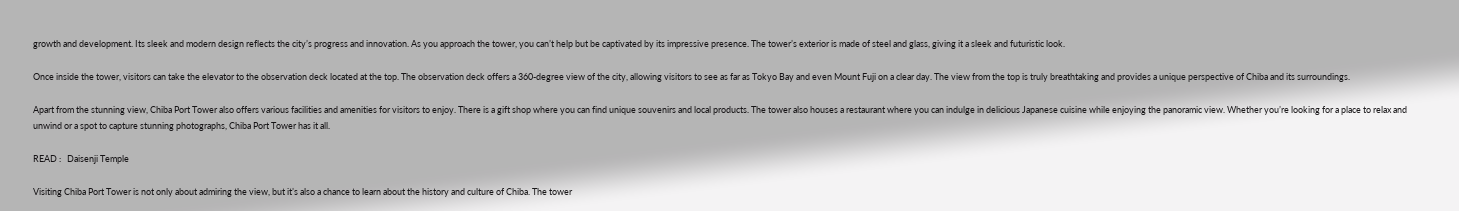growth and development. Its sleek and modern design reflects the city’s progress and innovation. As you approach the tower, you can’t help but be captivated by its impressive presence. The tower’s exterior is made of steel and glass, giving it a sleek and futuristic look.

Once inside the tower, visitors can take the elevator to the observation deck located at the top. The observation deck offers a 360-degree view of the city, allowing visitors to see as far as Tokyo Bay and even Mount Fuji on a clear day. The view from the top is truly breathtaking and provides a unique perspective of Chiba and its surroundings.

Apart from the stunning view, Chiba Port Tower also offers various facilities and amenities for visitors to enjoy. There is a gift shop where you can find unique souvenirs and local products. The tower also houses a restaurant where you can indulge in delicious Japanese cuisine while enjoying the panoramic view. Whether you’re looking for a place to relax and unwind or a spot to capture stunning photographs, Chiba Port Tower has it all.

READ :   Daisenji Temple

Visiting Chiba Port Tower is not only about admiring the view, but it’s also a chance to learn about the history and culture of Chiba. The tower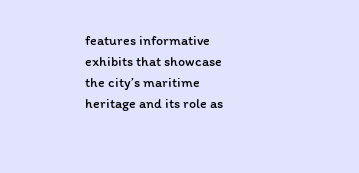features informative exhibits that showcase the city’s maritime heritage and its role as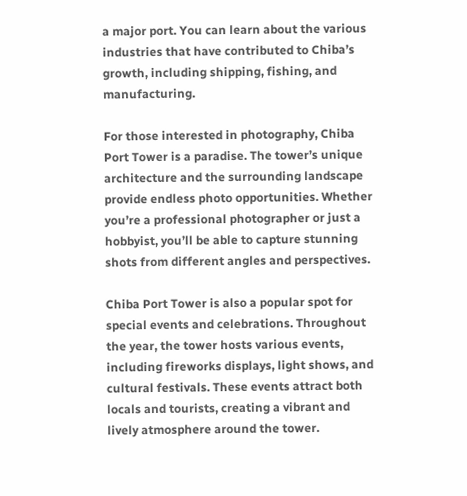a major port. You can learn about the various industries that have contributed to Chiba’s growth, including shipping, fishing, and manufacturing.

For those interested in photography, Chiba Port Tower is a paradise. The tower’s unique architecture and the surrounding landscape provide endless photo opportunities. Whether you’re a professional photographer or just a hobbyist, you’ll be able to capture stunning shots from different angles and perspectives.

Chiba Port Tower is also a popular spot for special events and celebrations. Throughout the year, the tower hosts various events, including fireworks displays, light shows, and cultural festivals. These events attract both locals and tourists, creating a vibrant and lively atmosphere around the tower.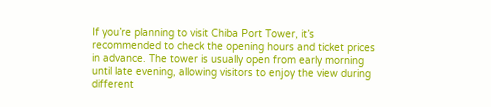If you’re planning to visit Chiba Port Tower, it’s recommended to check the opening hours and ticket prices in advance. The tower is usually open from early morning until late evening, allowing visitors to enjoy the view during different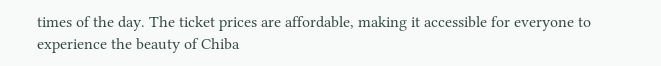times of the day. The ticket prices are affordable, making it accessible for everyone to experience the beauty of Chiba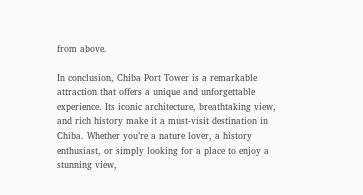from above.

In conclusion, Chiba Port Tower is a remarkable attraction that offers a unique and unforgettable experience. Its iconic architecture, breathtaking view, and rich history make it a must-visit destination in Chiba. Whether you’re a nature lover, a history enthusiast, or simply looking for a place to enjoy a stunning view,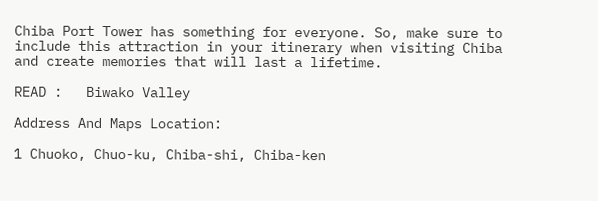Chiba Port Tower has something for everyone. So, make sure to include this attraction in your itinerary when visiting Chiba and create memories that will last a lifetime.

READ :   Biwako Valley

Address And Maps Location:

1 Chuoko, Chuo-ku, Chiba-shi, Chiba-ken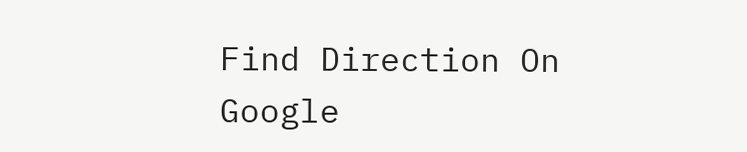Find Direction On Google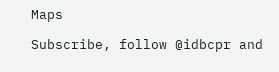Maps

Subscribe, follow @idbcpr and